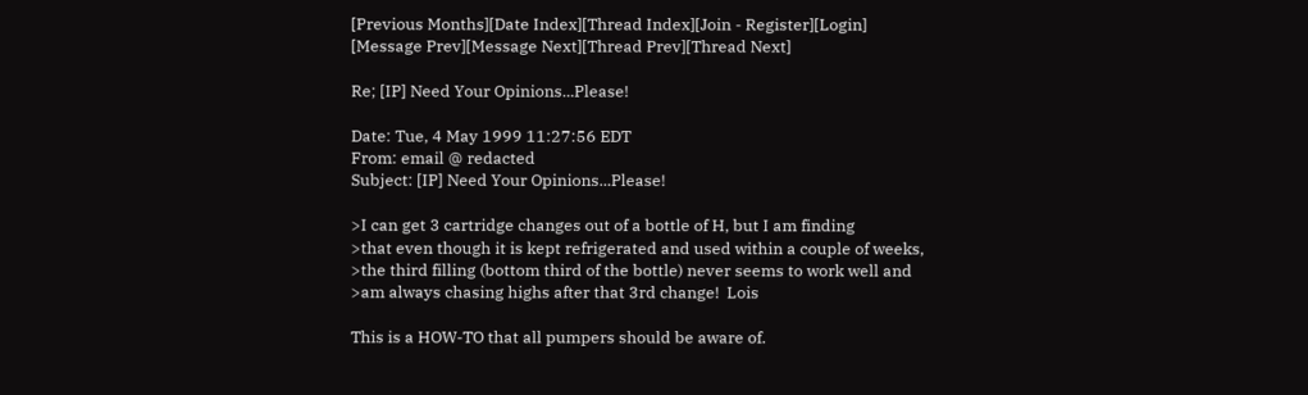[Previous Months][Date Index][Thread Index][Join - Register][Login]
[Message Prev][Message Next][Thread Prev][Thread Next]

Re; [IP] Need Your Opinions...Please!

Date: Tue, 4 May 1999 11:27:56 EDT
From: email @ redacted
Subject: [IP] Need Your Opinions...Please!

>I can get 3 cartridge changes out of a bottle of H, but I am finding
>that even though it is kept refrigerated and used within a couple of weeks,
>the third filling (bottom third of the bottle) never seems to work well and
>am always chasing highs after that 3rd change!  Lois

This is a HOW-TO that all pumpers should be aware of.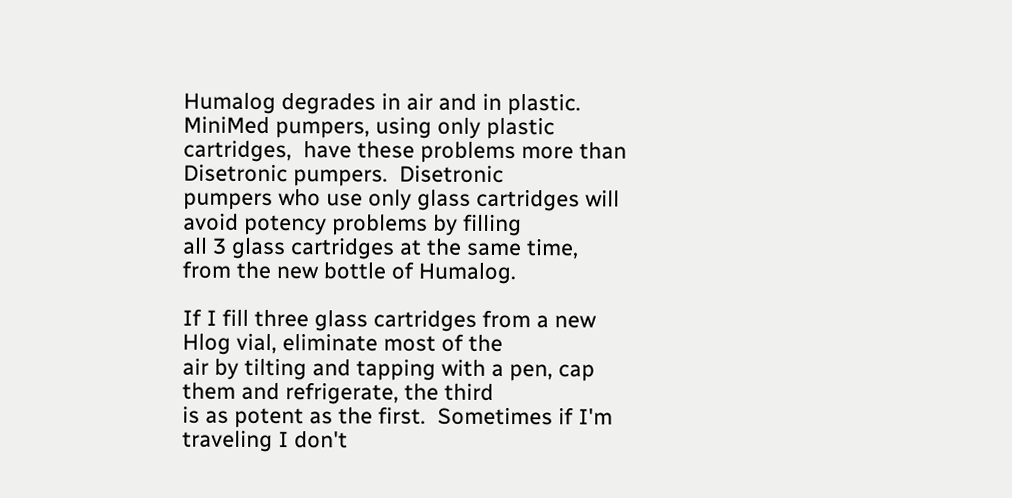Humalog degrades in air and in plastic.  MiniMed pumpers, using only plastic
cartridges,  have these problems more than Disetronic pumpers.  Disetronic
pumpers who use only glass cartridges will avoid potency problems by filling
all 3 glass cartridges at the same time, from the new bottle of Humalog.

If I fill three glass cartridges from a new Hlog vial, eliminate most of the
air by tilting and tapping with a pen, cap them and refrigerate, the third
is as potent as the first.  Sometimes if I'm traveling I don't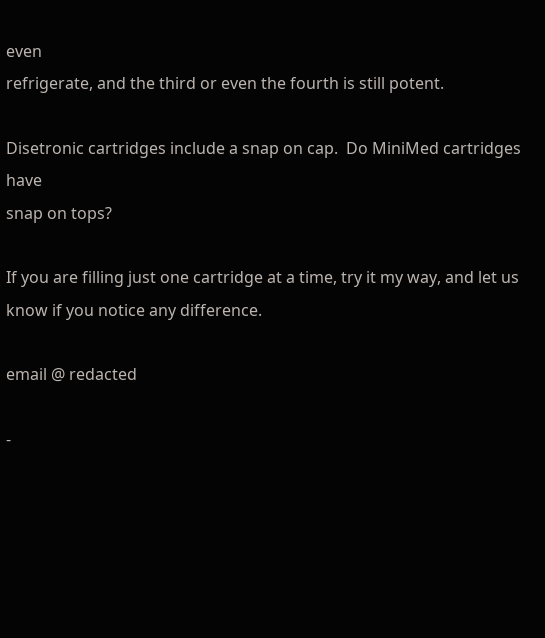even
refrigerate, and the third or even the fourth is still potent.

Disetronic cartridges include a snap on cap.  Do MiniMed cartridges have
snap on tops?

If you are filling just one cartridge at a time, try it my way, and let us
know if you notice any difference.

email @ redacted

-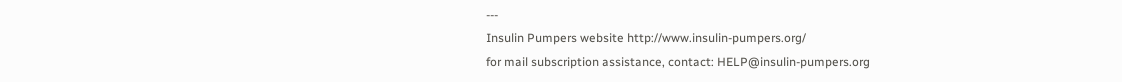---
Insulin Pumpers website http://www.insulin-pumpers.org/
for mail subscription assistance, contact: HELP@insulin-pumpers.org